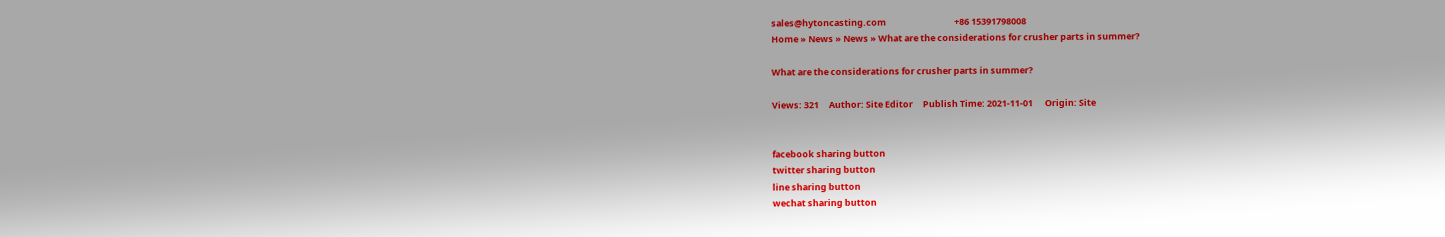sales@hytoncasting.com                                  +86 15391798008
Home » News » News » What are the considerations for crusher parts in summer?

What are the considerations for crusher parts in summer?

Views: 321     Author: Site Editor     Publish Time: 2021-11-01      Origin: Site


facebook sharing button
twitter sharing button
line sharing button
wechat sharing button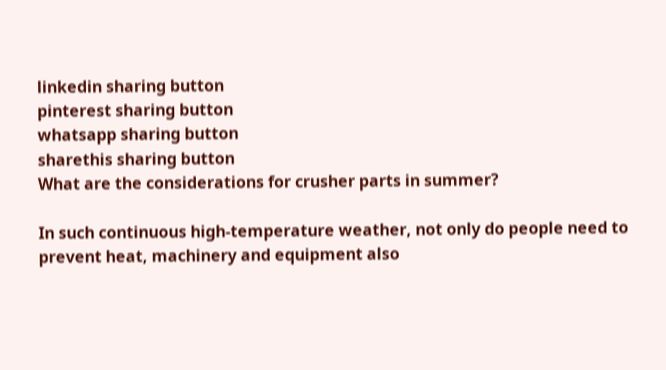linkedin sharing button
pinterest sharing button
whatsapp sharing button
sharethis sharing button
What are the considerations for crusher parts in summer?

In such continuous high-temperature weather, not only do people need to prevent heat, machinery and equipment also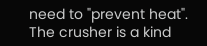need to "prevent heat". The crusher is a kind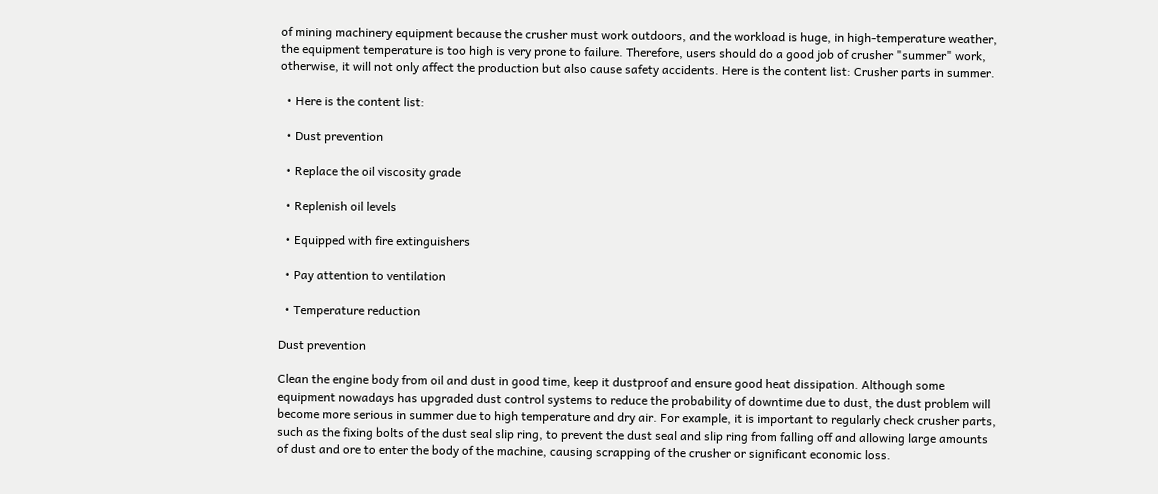of mining machinery equipment because the crusher must work outdoors, and the workload is huge, in high-temperature weather, the equipment temperature is too high is very prone to failure. Therefore, users should do a good job of crusher "summer" work, otherwise, it will not only affect the production but also cause safety accidents. Here is the content list: Crusher parts in summer.

  • Here is the content list:

  • Dust prevention

  • Replace the oil viscosity grade

  • Replenish oil levels

  • Equipped with fire extinguishers

  • Pay attention to ventilation

  • Temperature reduction

Dust prevention

Clean the engine body from oil and dust in good time, keep it dustproof and ensure good heat dissipation. Although some equipment nowadays has upgraded dust control systems to reduce the probability of downtime due to dust, the dust problem will become more serious in summer due to high temperature and dry air. For example, it is important to regularly check crusher parts, such as the fixing bolts of the dust seal slip ring, to prevent the dust seal and slip ring from falling off and allowing large amounts of dust and ore to enter the body of the machine, causing scrapping of the crusher or significant economic loss.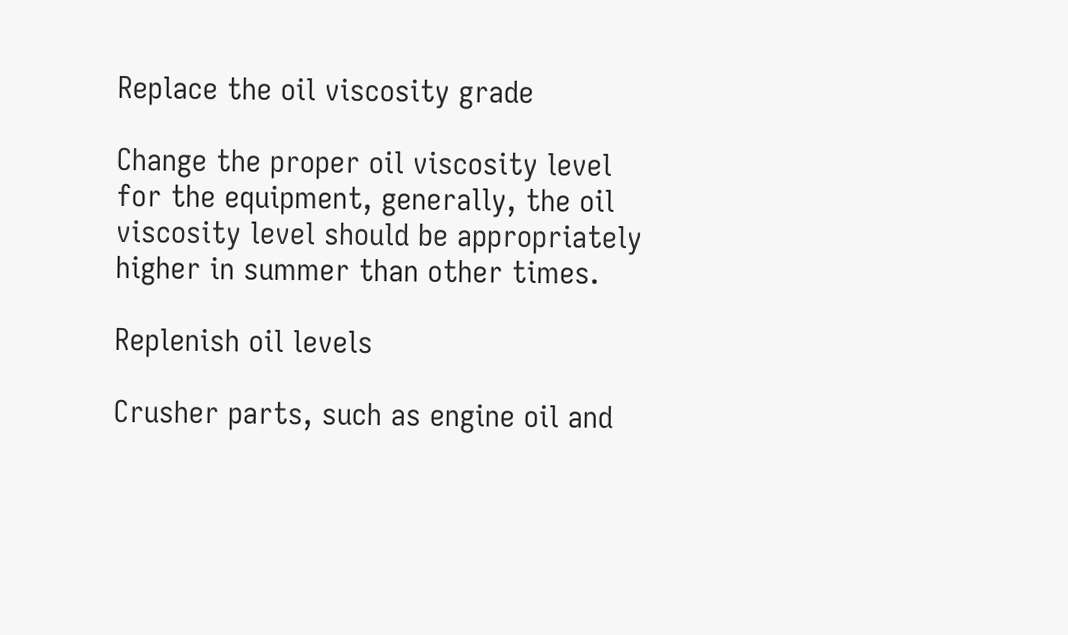Replace the oil viscosity grade

Change the proper oil viscosity level for the equipment, generally, the oil viscosity level should be appropriately higher in summer than other times.

Replenish oil levels

Crusher parts, such as engine oil and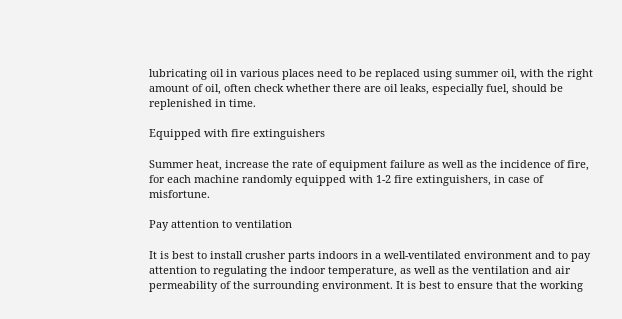lubricating oil in various places need to be replaced using summer oil, with the right amount of oil, often check whether there are oil leaks, especially fuel, should be replenished in time.

Equipped with fire extinguishers

Summer heat, increase the rate of equipment failure as well as the incidence of fire, for each machine randomly equipped with 1-2 fire extinguishers, in case of misfortune.

Pay attention to ventilation

It is best to install crusher parts indoors in a well-ventilated environment and to pay attention to regulating the indoor temperature, as well as the ventilation and air permeability of the surrounding environment. It is best to ensure that the working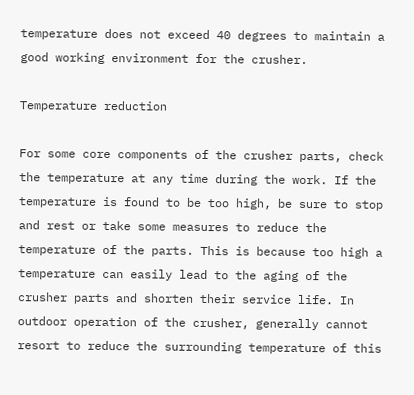temperature does not exceed 40 degrees to maintain a good working environment for the crusher.

Temperature reduction

For some core components of the crusher parts, check the temperature at any time during the work. If the temperature is found to be too high, be sure to stop and rest or take some measures to reduce the temperature of the parts. This is because too high a temperature can easily lead to the aging of the crusher parts and shorten their service life. In outdoor operation of the crusher, generally cannot resort to reduce the surrounding temperature of this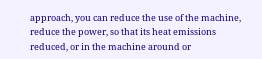approach, you can reduce the use of the machine, reduce the power, so that its heat emissions reduced, or in the machine around or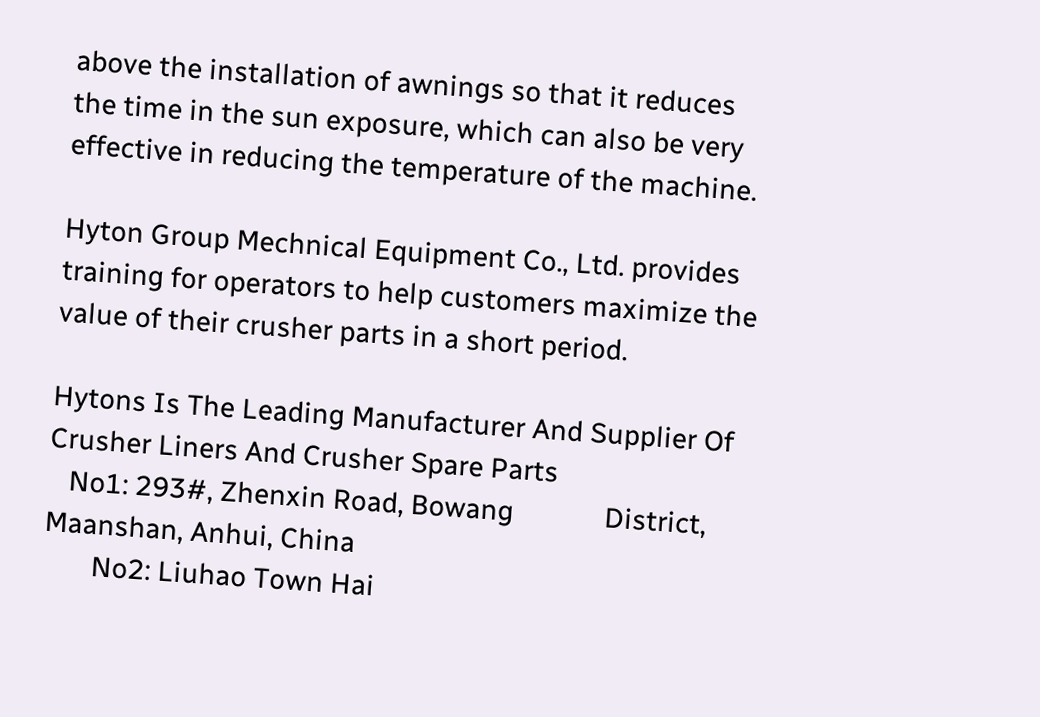above the installation of awnings so that it reduces the time in the sun exposure, which can also be very effective in reducing the temperature of the machine.

Hyton Group Mechnical Equipment Co., Ltd. provides training for operators to help customers maximize the value of their crusher parts in a short period.

Hytons Is The Leading Manufacturer And Supplier Of Crusher Liners And Crusher Spare Parts
   No1: 293#, Zhenxin Road, Bowang             District, Maanshan, Anhui, China
       No2: Liuhao Town Hai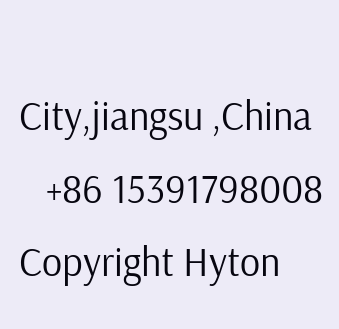City,jiangsu ,China
   +86 15391798008
Copyright Hyton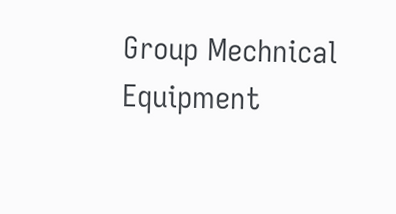Group Mechnical Equipment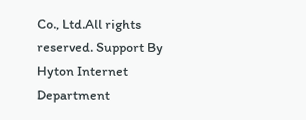Co., Ltd.All rights reserved. Support By Hyton Internet Department